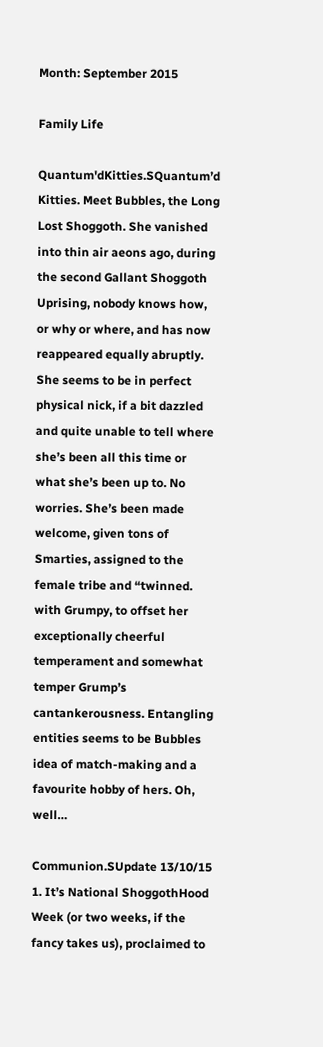Month: September 2015

Family Life

Quantum'dKitties.SQuantum’d Kitties. Meet Bubbles, the Long Lost Shoggoth. She vanished into thin air aeons ago, during the second Gallant Shoggoth Uprising, nobody knows how, or why or where, and has now reappeared equally abruptly. She seems to be in perfect physical nick, if a bit dazzled and quite unable to tell where she’s been all this time or what she’s been up to. No worries. She’s been made welcome, given tons of Smarties, assigned to the female tribe and “twinned. with Grumpy, to offset her exceptionally cheerful temperament and somewhat temper Grump’s cantankerousness. Entangling entities seems to be Bubbles idea of match-making and a favourite hobby of hers. Oh, well…

Communion.SUpdate 13/10/15 1. It’s National ShoggothHood Week (or two weeks, if the fancy takes us), proclaimed to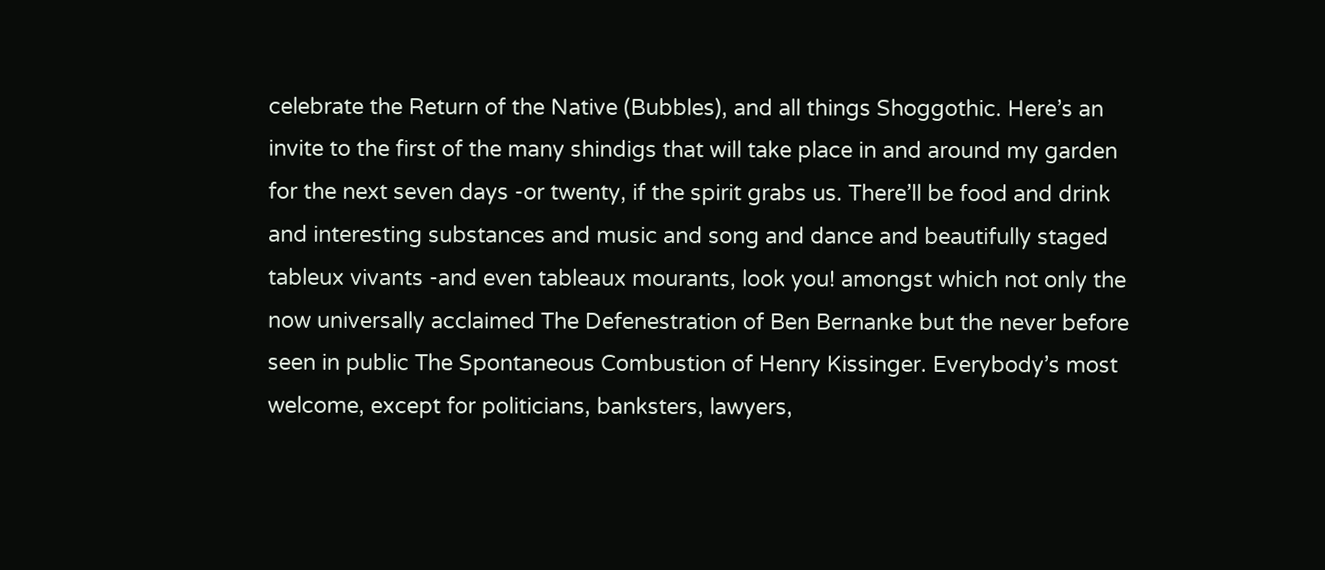celebrate the Return of the Native (Bubbles), and all things Shoggothic. Here’s an invite to the first of the many shindigs that will take place in and around my garden for the next seven days -or twenty, if the spirit grabs us. There’ll be food and drink and interesting substances and music and song and dance and beautifully staged tableux vivants -and even tableaux mourants, look you! amongst which not only the now universally acclaimed The Defenestration of Ben Bernanke but the never before seen in public The Spontaneous Combustion of Henry Kissinger. Everybody’s most welcome, except for politicians, banksters, lawyers,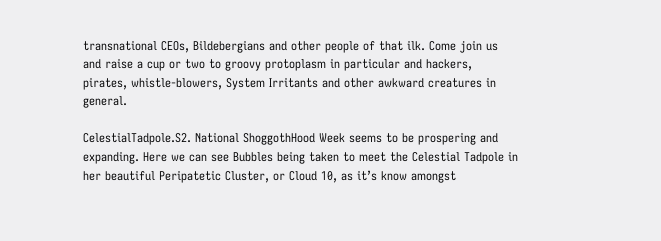transnational CEOs, Bildebergians and other people of that ilk. Come join us and raise a cup or two to groovy protoplasm in particular and hackers, pirates, whistle-blowers, System Irritants and other awkward creatures in general.

CelestialTadpole.S2. National ShoggothHood Week seems to be prospering and expanding. Here we can see Bubbles being taken to meet the Celestial Tadpole in her beautiful Peripatetic Cluster, or Cloud 10, as it’s know amongst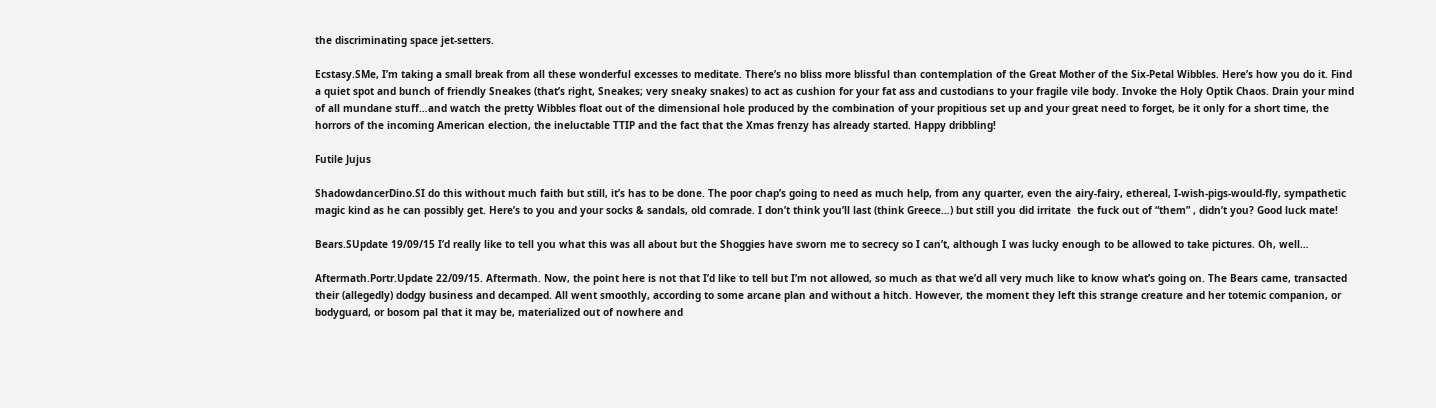the discriminating space jet-setters.

Ecstasy.SMe, I’m taking a small break from all these wonderful excesses to meditate. There’s no bliss more blissful than contemplation of the Great Mother of the Six-Petal Wibbles. Here’s how you do it. Find a quiet spot and bunch of friendly Sneakes (that’s right, Sneakes; very sneaky snakes) to act as cushion for your fat ass and custodians to your fragile vile body. Invoke the Holy Optik Chaos. Drain your mind of all mundane stuff…and watch the pretty Wibbles float out of the dimensional hole produced by the combination of your propitious set up and your great need to forget, be it only for a short time, the horrors of the incoming American election, the ineluctable TTIP and the fact that the Xmas frenzy has already started. Happy dribbling!

Futile Jujus

ShadowdancerDino.SI do this without much faith but still, it’s has to be done. The poor chap’s going to need as much help, from any quarter, even the airy-fairy, ethereal, I-wish-pigs-would-fly, sympathetic magic kind as he can possibly get. Here’s to you and your socks & sandals, old comrade. I don’t think you’ll last (think Greece…) but still you did irritate  the fuck out of “them” , didn’t you? Good luck mate!

Bears.SUpdate 19/09/15 I’d really like to tell you what this was all about but the Shoggies have sworn me to secrecy so I can’t, although I was lucky enough to be allowed to take pictures. Oh, well…

Aftermath.Portr.Update 22/09/15. Aftermath. Now, the point here is not that I’d like to tell but I’m not allowed, so much as that we’d all very much like to know what’s going on. The Bears came, transacted their (allegedly) dodgy business and decamped. All went smoothly, according to some arcane plan and without a hitch. However, the moment they left this strange creature and her totemic companion, or bodyguard, or bosom pal that it may be, materialized out of nowhere and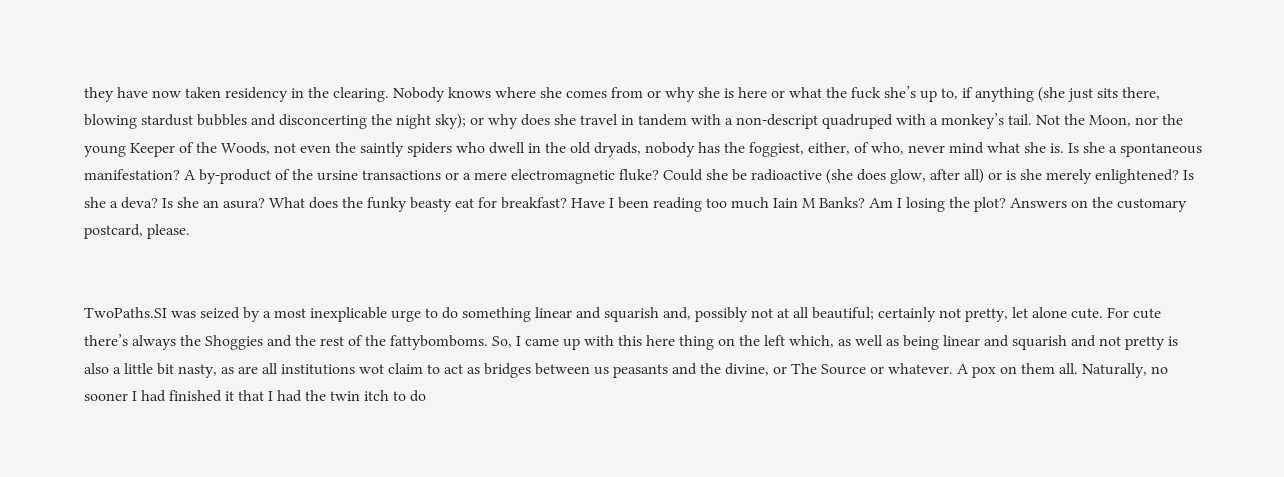they have now taken residency in the clearing. Nobody knows where she comes from or why she is here or what the fuck she’s up to, if anything (she just sits there, blowing stardust bubbles and disconcerting the night sky); or why does she travel in tandem with a non-descript quadruped with a monkey’s tail. Not the Moon, nor the young Keeper of the Woods, not even the saintly spiders who dwell in the old dryads, nobody has the foggiest, either, of who, never mind what she is. Is she a spontaneous manifestation? A by-product of the ursine transactions or a mere electromagnetic fluke? Could she be radioactive (she does glow, after all) or is she merely enlightened? Is she a deva? Is she an asura? What does the funky beasty eat for breakfast? Have I been reading too much Iain M Banks? Am I losing the plot? Answers on the customary postcard, please.


TwoPaths.SI was seized by a most inexplicable urge to do something linear and squarish and, possibly not at all beautiful; certainly not pretty, let alone cute. For cute there’s always the Shoggies and the rest of the fattybomboms. So, I came up with this here thing on the left which, as well as being linear and squarish and not pretty is also a little bit nasty, as are all institutions wot claim to act as bridges between us peasants and the divine, or The Source or whatever. A pox on them all. Naturally, no sooner I had finished it that I had the twin itch to do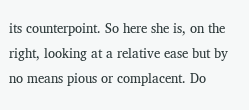its counterpoint. So here she is, on the right, looking at a relative ease but by no means pious or complacent. Do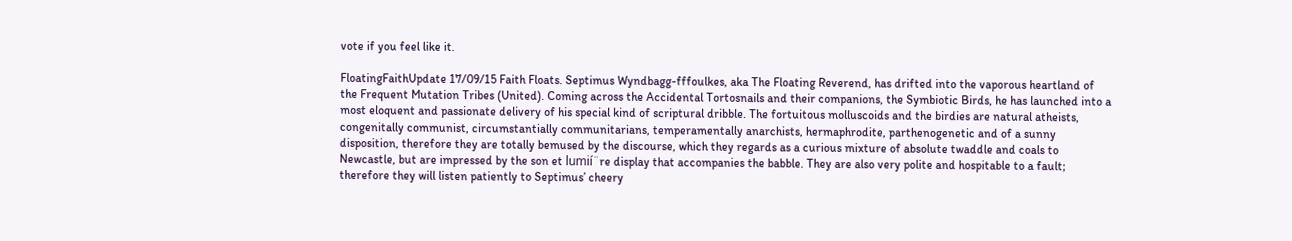vote if you feel like it.

FloatingFaithUpdate 17/09/15 Faith Floats. Septimus Wyndbagg-fffoulkes, aka The Floating Reverend, has drifted into the vaporous heartland of the Frequent Mutation Tribes (United). Coming across the Accidental Tortosnails and their companions, the Symbiotic Birds, he has launched into a most eloquent and passionate delivery of his special kind of scriptural dribble. The fortuitous molluscoids and the birdies are natural atheists, congenitally communist, circumstantially communitarians, temperamentally anarchists, hermaphrodite, parthenogenetic and of a sunny disposition, therefore they are totally bemused by the discourse, which they regards as a curious mixture of absolute twaddle and coals to Newcastle, but are impressed by the son et lumií¨re display that accompanies the babble. They are also very polite and hospitable to a fault; therefore they will listen patiently to Septimus’ cheery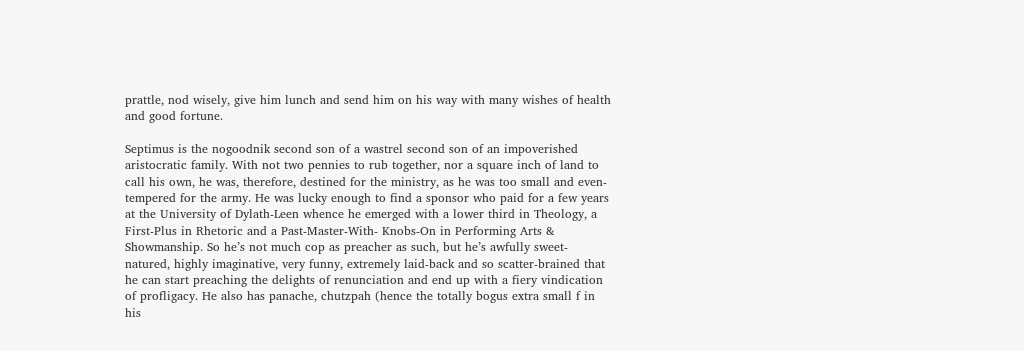prattle, nod wisely, give him lunch and send him on his way with many wishes of health and good fortune.

Septimus is the nogoodnik second son of a wastrel second son of an impoverished aristocratic family. With not two pennies to rub together, nor a square inch of land to call his own, he was, therefore, destined for the ministry, as he was too small and even-tempered for the army. He was lucky enough to find a sponsor who paid for a few years at the University of Dylath-Leen whence he emerged with a lower third in Theology, a First-Plus in Rhetoric and a Past-Master-With- Knobs-On in Performing Arts & Showmanship. So he’s not much cop as preacher as such, but he’s awfully sweet-natured, highly imaginative, very funny, extremely laid-back and so scatter-brained that he can start preaching the delights of renunciation and end up with a fiery vindication of profligacy. He also has panache, chutzpah (hence the totally bogus extra small f in his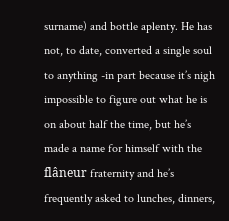surname) and bottle aplenty. He has not, to date, converted a single soul to anything -in part because it’s nigh impossible to figure out what he is on about half the time, but he’s made a name for himself with the flâneur fraternity and he’s frequently asked to lunches, dinners,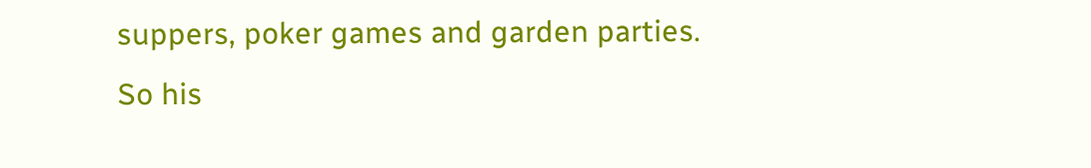suppers, poker games and garden parties. So his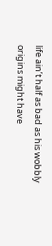life ain’t half as bad as his wobbly origins might have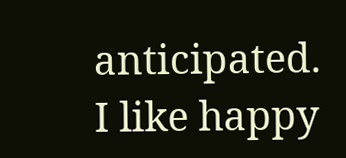anticipated. I like happy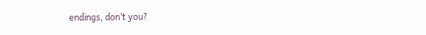endings, don’t you?